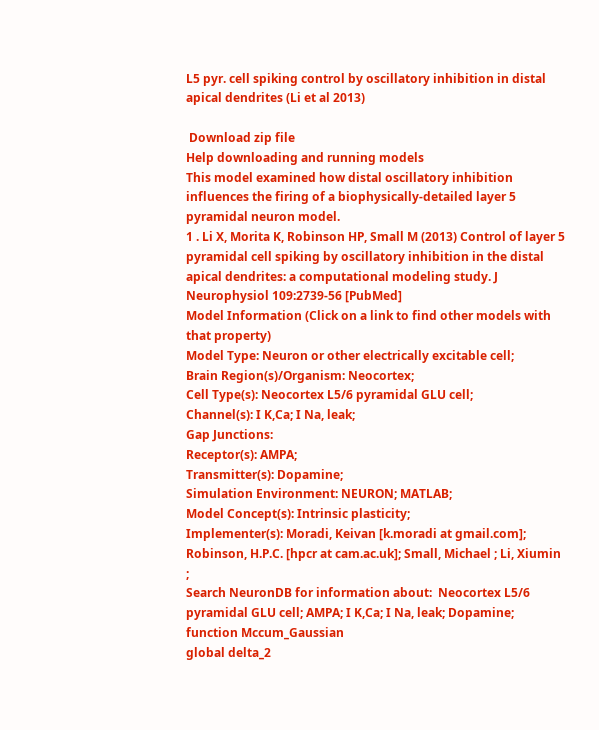L5 pyr. cell spiking control by oscillatory inhibition in distal apical dendrites (Li et al 2013)

 Download zip file
Help downloading and running models
This model examined how distal oscillatory inhibition influences the firing of a biophysically-detailed layer 5 pyramidal neuron model.
1 . Li X, Morita K, Robinson HP, Small M (2013) Control of layer 5 pyramidal cell spiking by oscillatory inhibition in the distal apical dendrites: a computational modeling study. J Neurophysiol 109:2739-56 [PubMed]
Model Information (Click on a link to find other models with that property)
Model Type: Neuron or other electrically excitable cell;
Brain Region(s)/Organism: Neocortex;
Cell Type(s): Neocortex L5/6 pyramidal GLU cell;
Channel(s): I K,Ca; I Na, leak;
Gap Junctions:
Receptor(s): AMPA;
Transmitter(s): Dopamine;
Simulation Environment: NEURON; MATLAB;
Model Concept(s): Intrinsic plasticity;
Implementer(s): Moradi, Keivan [k.moradi at gmail.com]; Robinson, H.P.C. [hpcr at cam.ac.uk]; Small, Michael ; Li, Xiumin ;
Search NeuronDB for information about:  Neocortex L5/6 pyramidal GLU cell; AMPA; I K,Ca; I Na, leak; Dopamine;
function Mccum_Gaussian
global delta_2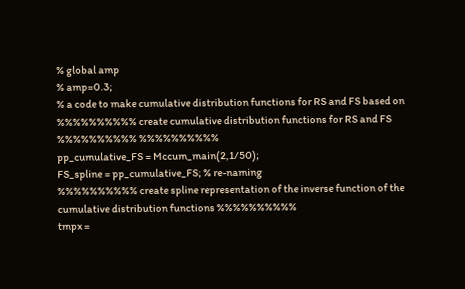% global amp
% amp=0.3;
% a code to make cumulative distribution functions for RS and FS based on
%%%%%%%%%% create cumulative distribution functions for RS and FS
%%%%%%%%%% %%%%%%%%%%
pp_cumulative_FS = Mccum_main(2,1/50);
FS_spline = pp_cumulative_FS; % re-naming
%%%%%%%%%% create spline representation of the inverse function of the cumulative distribution functions %%%%%%%%%%
tmpx =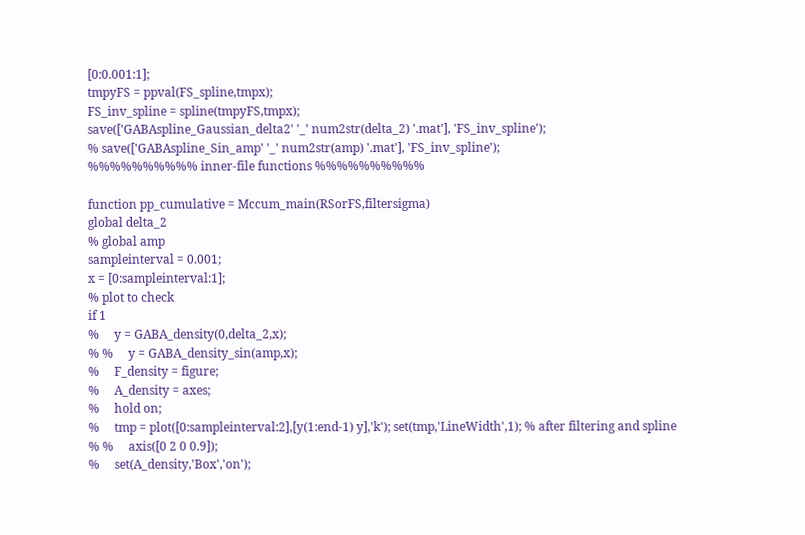[0:0.001:1];
tmpyFS = ppval(FS_spline,tmpx);
FS_inv_spline = spline(tmpyFS,tmpx);
save(['GABAspline_Gaussian_delta2' '_' num2str(delta_2) '.mat'], 'FS_inv_spline');
% save(['GABAspline_Sin_amp' '_' num2str(amp) '.mat'], 'FS_inv_spline');
%%%%%%%%%% inner-file functions %%%%%%%%%%

function pp_cumulative = Mccum_main(RSorFS,filtersigma)
global delta_2
% global amp
sampleinterval = 0.001;
x = [0:sampleinterval:1];
% plot to check
if 1
%     y = GABA_density(0,delta_2,x);
% %     y = GABA_density_sin(amp,x);
%     F_density = figure;
%     A_density = axes;
%     hold on;
%     tmp = plot([0:sampleinterval:2],[y(1:end-1) y],'k'); set(tmp,'LineWidth',1); % after filtering and spline
% %     axis([0 2 0 0.9]);
%     set(A_density,'Box','on');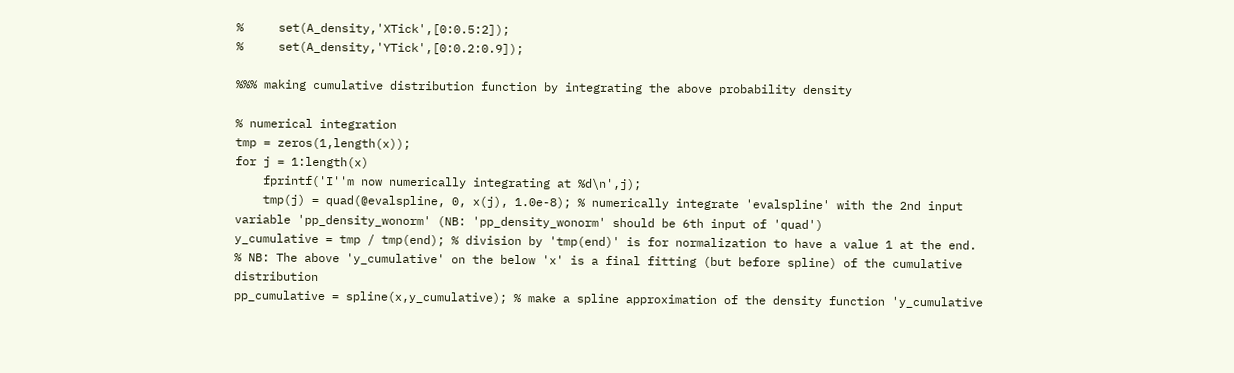%     set(A_density,'XTick',[0:0.5:2]);
%     set(A_density,'YTick',[0:0.2:0.9]);

%%% making cumulative distribution function by integrating the above probability density

% numerical integration
tmp = zeros(1,length(x));
for j = 1:length(x)
    fprintf('I''m now numerically integrating at %d\n',j);
    tmp(j) = quad(@evalspline, 0, x(j), 1.0e-8); % numerically integrate 'evalspline' with the 2nd input variable 'pp_density_wonorm' (NB: 'pp_density_wonorm' should be 6th input of 'quad')
y_cumulative = tmp / tmp(end); % division by 'tmp(end)' is for normalization to have a value 1 at the end.
% NB: The above 'y_cumulative' on the below 'x' is a final fitting (but before spline) of the cumulative distribution
pp_cumulative = spline(x,y_cumulative); % make a spline approximation of the density function 'y_cumulative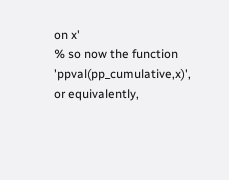on x'
% so now the function 'ppval(pp_cumulative,x)', or equivalently,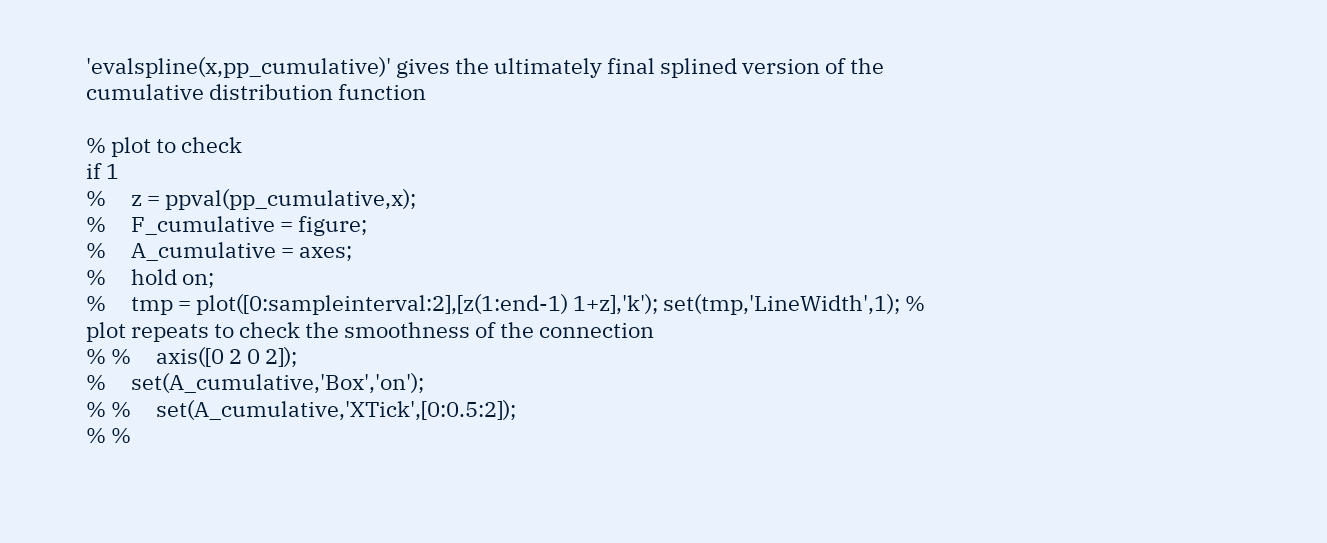'evalspline(x,pp_cumulative)' gives the ultimately final splined version of the cumulative distribution function

% plot to check
if 1
%     z = ppval(pp_cumulative,x);
%     F_cumulative = figure;
%     A_cumulative = axes;
%     hold on;
%     tmp = plot([0:sampleinterval:2],[z(1:end-1) 1+z],'k'); set(tmp,'LineWidth',1); % plot repeats to check the smoothness of the connection
% %     axis([0 2 0 2]);
%     set(A_cumulative,'Box','on');
% %     set(A_cumulative,'XTick',[0:0.5:2]);
% %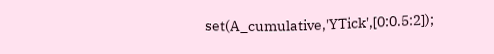set(A_cumulative,'YTick',[0:0.5:2]);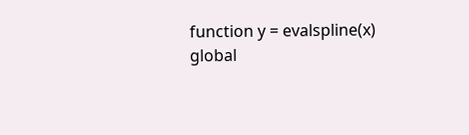function y = evalspline(x)
global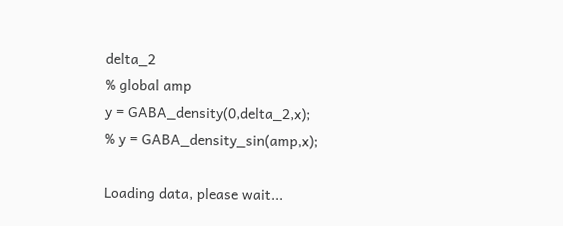delta_2
% global amp
y = GABA_density(0,delta_2,x);
% y = GABA_density_sin(amp,x);

Loading data, please wait...